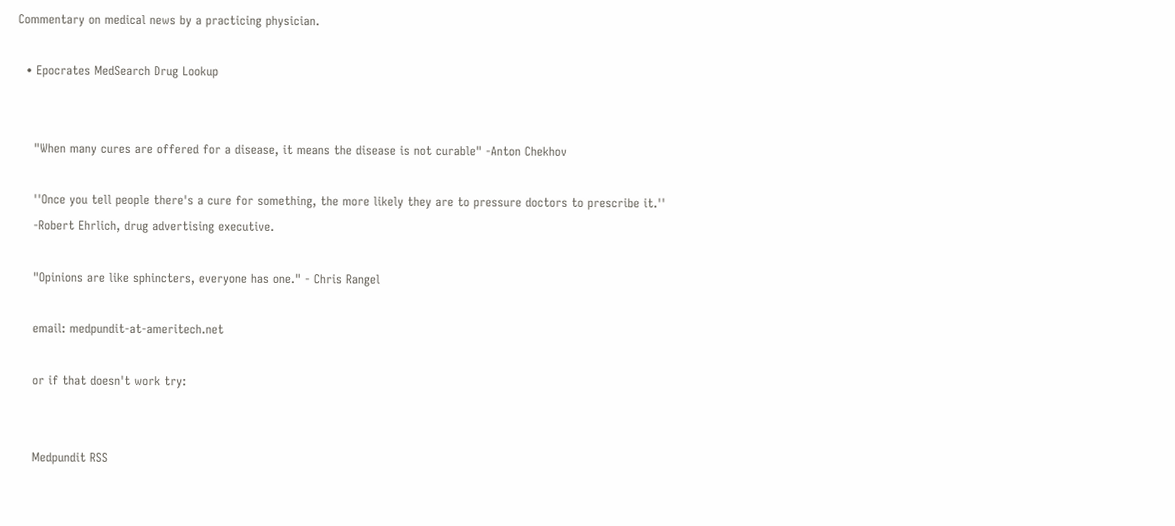Commentary on medical news by a practicing physician.

  • Epocrates MedSearch Drug Lookup


    "When many cures are offered for a disease, it means the disease is not curable" -Anton Chekhov

    ''Once you tell people there's a cure for something, the more likely they are to pressure doctors to prescribe it.''
    -Robert Ehrlich, drug advertising executive.

    "Opinions are like sphincters, everyone has one." - Chris Rangel

    email: medpundit-at-ameritech.net

    or if that doesn't work try:


    Medpundit RSS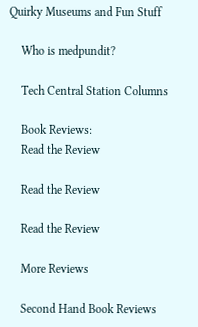Quirky Museums and Fun Stuff

    Who is medpundit?

    Tech Central Station Columns

    Book Reviews:
    Read the Review

    Read the Review

    Read the Review

    More Reviews

    Second Hand Book Reviews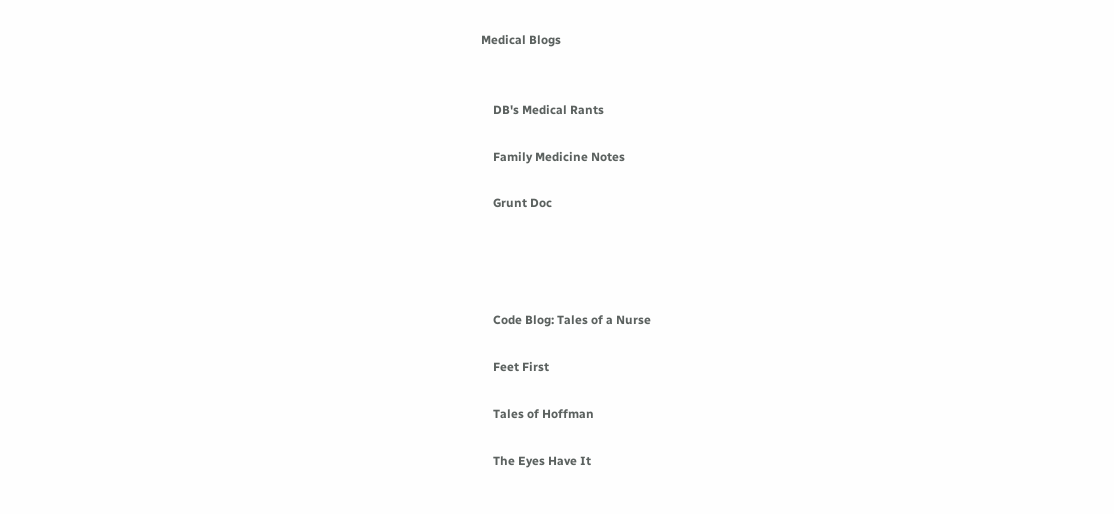Medical Blogs


    DB's Medical Rants

    Family Medicine Notes

    Grunt Doc




    Code Blog: Tales of a Nurse

    Feet First

    Tales of Hoffman

    The Eyes Have It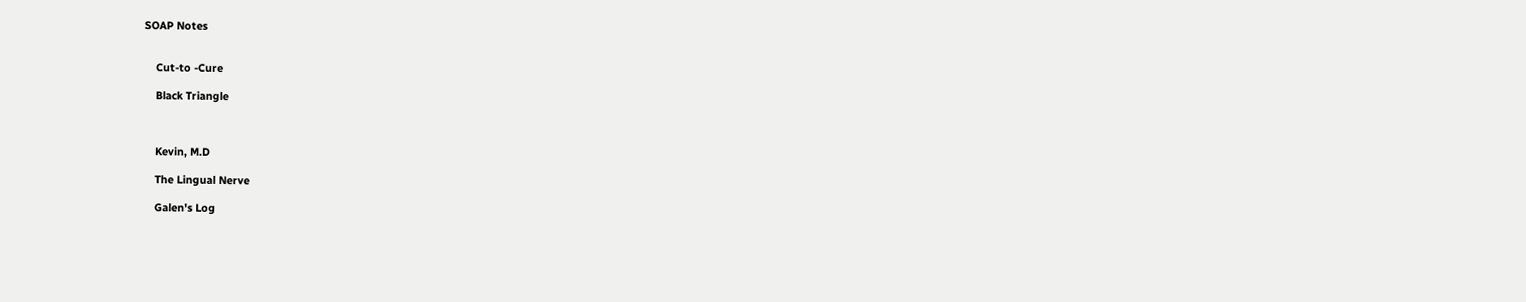SOAP Notes


    Cut-to -Cure

    Black Triangle



    Kevin, M.D

    The Lingual Nerve

    Galen's Log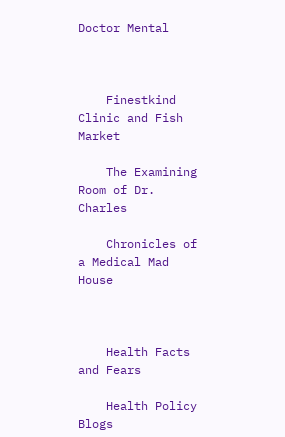Doctor Mental



    Finestkind Clinic and Fish Market

    The Examining Room of Dr. Charles

    Chronicles of a Medical Mad House



    Health Facts and Fears

    Health Policy Blogs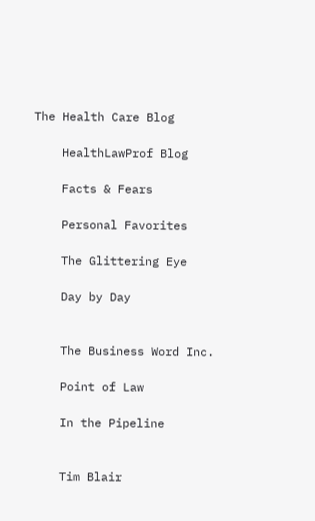The Health Care Blog

    HealthLawProf Blog

    Facts & Fears

    Personal Favorites

    The Glittering Eye

    Day by Day


    The Business Word Inc.

    Point of Law

    In the Pipeline


    Tim Blair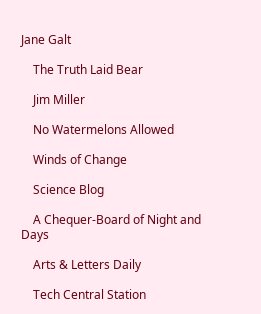Jane Galt

    The Truth Laid Bear

    Jim Miller

    No Watermelons Allowed

    Winds of Change

    Science Blog

    A Chequer-Board of Night and Days

    Arts & Letters Daily

    Tech Central Station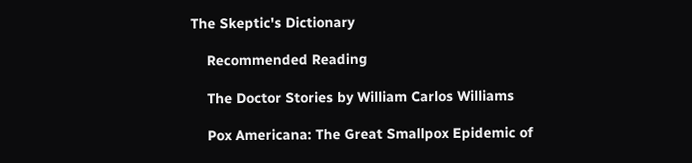The Skeptic's Dictionary

    Recommended Reading

    The Doctor Stories by William Carlos Williams

    Pox Americana: The Great Smallpox Epidemic of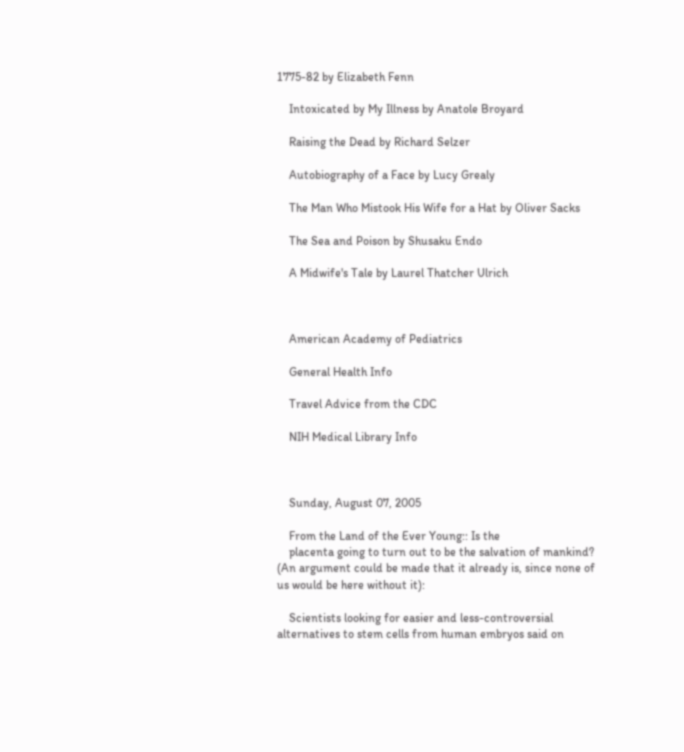1775-82 by Elizabeth Fenn

    Intoxicated by My Illness by Anatole Broyard

    Raising the Dead by Richard Selzer

    Autobiography of a Face by Lucy Grealy

    The Man Who Mistook His Wife for a Hat by Oliver Sacks

    The Sea and Poison by Shusaku Endo

    A Midwife's Tale by Laurel Thatcher Ulrich



    American Academy of Pediatrics

    General Health Info

    Travel Advice from the CDC

    NIH Medical Library Info



    Sunday, August 07, 2005

    From the Land of the Ever Young:: Is the
    placenta going to turn out to be the salvation of mankind? (An argument could be made that it already is, since none of us would be here without it):

    Scientists looking for easier and less-controversial alternatives to stem cells from human embryos said on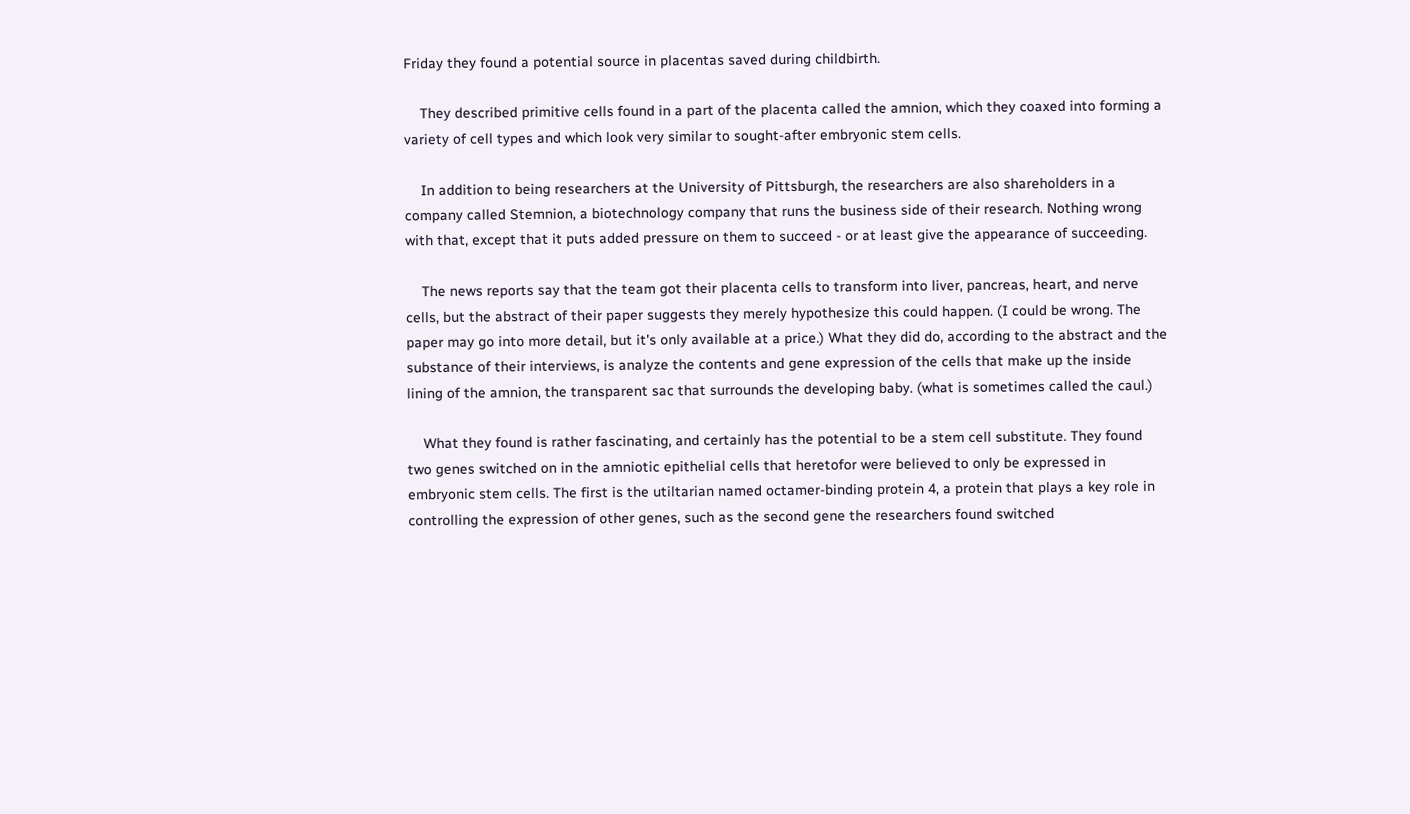Friday they found a potential source in placentas saved during childbirth.

    They described primitive cells found in a part of the placenta called the amnion, which they coaxed into forming a variety of cell types and which look very similar to sought-after embryonic stem cells.

    In addition to being researchers at the University of Pittsburgh, the researchers are also shareholders in a company called Stemnion, a biotechnology company that runs the business side of their research. Nothing wrong with that, except that it puts added pressure on them to succeed - or at least give the appearance of succeeding.

    The news reports say that the team got their placenta cells to transform into liver, pancreas, heart, and nerve cells, but the abstract of their paper suggests they merely hypothesize this could happen. (I could be wrong. The paper may go into more detail, but it's only available at a price.) What they did do, according to the abstract and the substance of their interviews, is analyze the contents and gene expression of the cells that make up the inside lining of the amnion, the transparent sac that surrounds the developing baby. (what is sometimes called the caul.)

    What they found is rather fascinating, and certainly has the potential to be a stem cell substitute. They found two genes switched on in the amniotic epithelial cells that heretofor were believed to only be expressed in embryonic stem cells. The first is the utiltarian named octamer-binding protein 4, a protein that plays a key role in controlling the expression of other genes, such as the second gene the researchers found switched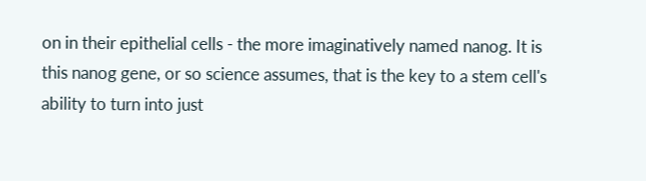on in their epithelial cells - the more imaginatively named nanog. It is this nanog gene, or so science assumes, that is the key to a stem cell's ability to turn into just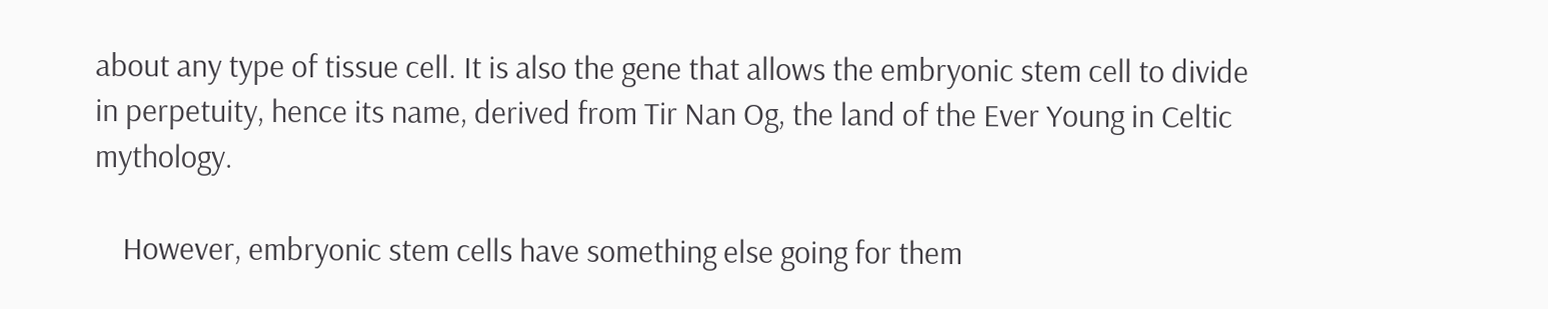about any type of tissue cell. It is also the gene that allows the embryonic stem cell to divide in perpetuity, hence its name, derived from Tir Nan Og, the land of the Ever Young in Celtic mythology.

    However, embryonic stem cells have something else going for them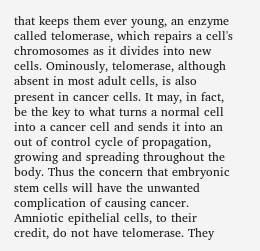that keeps them ever young, an enzyme called telomerase, which repairs a cell's chromosomes as it divides into new cells. Ominously, telomerase, although absent in most adult cells, is also present in cancer cells. It may, in fact, be the key to what turns a normal cell into a cancer cell and sends it into an out of control cycle of propagation, growing and spreading throughout the body. Thus the concern that embryonic stem cells will have the unwanted complication of causing cancer. Amniotic epithelial cells, to their credit, do not have telomerase. They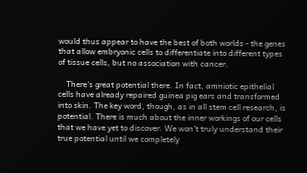would thus appear to have the best of both worlds - the genes that allow embryonic cells to differentiate into different types of tissue cells, but no association with cancer.

    There's great potential there. In fact, amniotic epithelial cells have already repaired guinea pig ears and transformed into skin. The key word, though, as in all stem cell research, is potential. There is much about the inner workings of our cells that we have yet to discover. We won't truly understand their true potential until we completely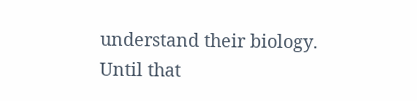understand their biology. Until that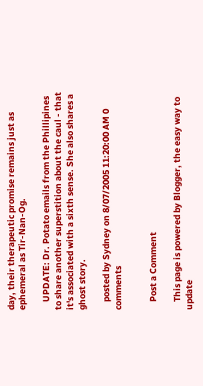day, their therapeutic promise remains just as ephemeral as Tir-Nan-Og.

    UPDATE: Dr. Potato emails from the Phillipines to share another superstition about the caul - that it's associated with a sixth sense. She also shares a ghost story.

    posted by Sydney on 8/07/2005 11:20:00 AM 0 comments


    Post a Comment

    This page is powered by Blogger, the easy way to update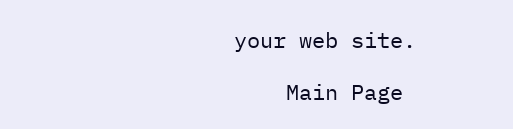your web site.

    Main Page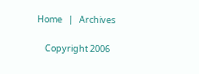Home   |   Archives

    Copyright 2006